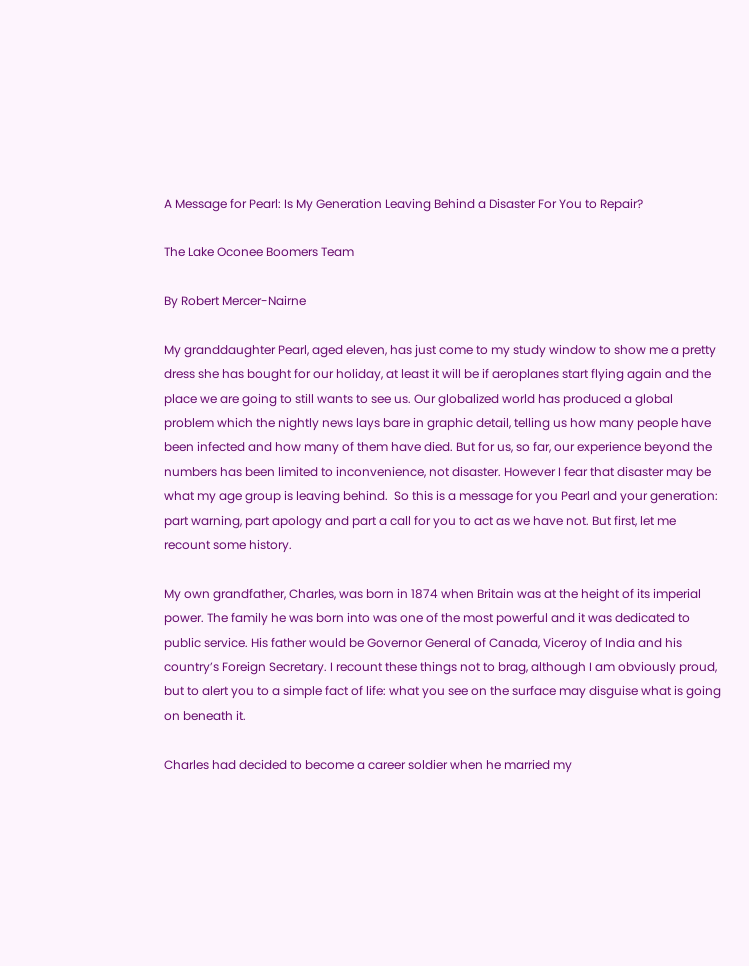A Message for Pearl: Is My Generation Leaving Behind a Disaster For You to Repair?

The Lake Oconee Boomers Team

By Robert Mercer-Nairne

My granddaughter Pearl, aged eleven, has just come to my study window to show me a pretty dress she has bought for our holiday, at least it will be if aeroplanes start flying again and the place we are going to still wants to see us. Our globalized world has produced a global problem which the nightly news lays bare in graphic detail, telling us how many people have been infected and how many of them have died. But for us, so far, our experience beyond the numbers has been limited to inconvenience, not disaster. However I fear that disaster may be what my age group is leaving behind.  So this is a message for you Pearl and your generation: part warning, part apology and part a call for you to act as we have not. But first, let me recount some history.

My own grandfather, Charles, was born in 1874 when Britain was at the height of its imperial power. The family he was born into was one of the most powerful and it was dedicated to public service. His father would be Governor General of Canada, Viceroy of India and his country’s Foreign Secretary. I recount these things not to brag, although I am obviously proud, but to alert you to a simple fact of life: what you see on the surface may disguise what is going on beneath it.

Charles had decided to become a career soldier when he married my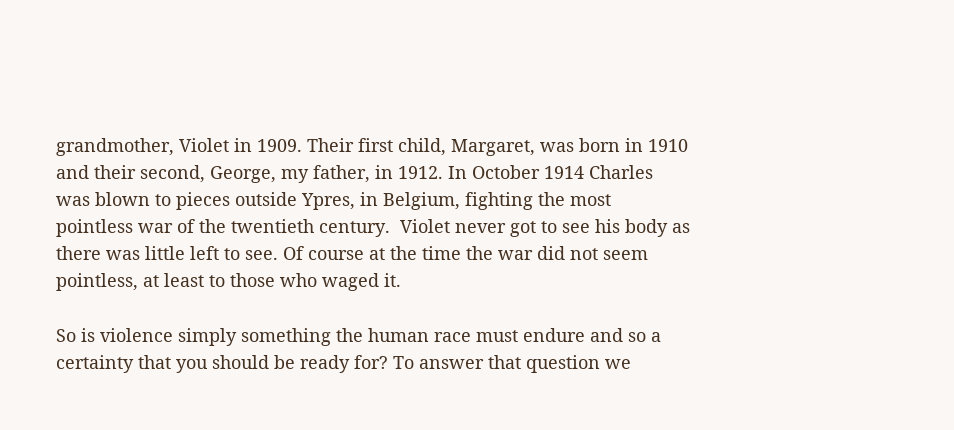grandmother, Violet in 1909. Their first child, Margaret, was born in 1910 and their second, George, my father, in 1912. In October 1914 Charles was blown to pieces outside Ypres, in Belgium, fighting the most pointless war of the twentieth century.  Violet never got to see his body as there was little left to see. Of course at the time the war did not seem pointless, at least to those who waged it.

So is violence simply something the human race must endure and so a certainty that you should be ready for? To answer that question we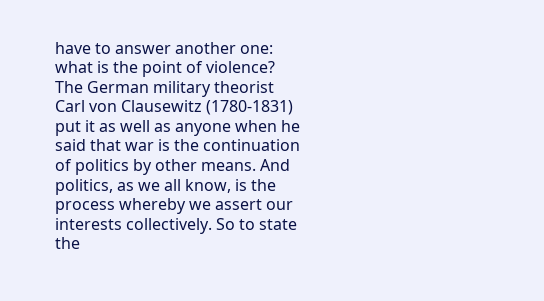have to answer another one: what is the point of violence? The German military theorist Carl von Clausewitz (1780-1831) put it as well as anyone when he said that war is the continuation of politics by other means. And politics, as we all know, is the process whereby we assert our interests collectively. So to state the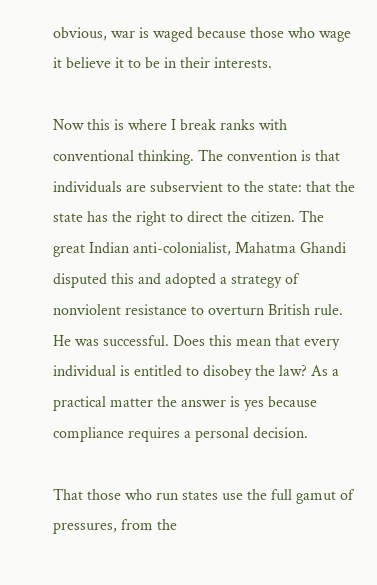obvious, war is waged because those who wage it believe it to be in their interests.

Now this is where I break ranks with conventional thinking. The convention is that individuals are subservient to the state: that the state has the right to direct the citizen. The great Indian anti-colonialist, Mahatma Ghandi disputed this and adopted a strategy of nonviolent resistance to overturn British rule. He was successful. Does this mean that every individual is entitled to disobey the law? As a practical matter the answer is yes because compliance requires a personal decision.

That those who run states use the full gamut of pressures, from the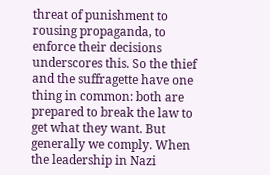threat of punishment to rousing propaganda, to enforce their decisions underscores this. So the thief and the suffragette have one thing in common: both are prepared to break the law to get what they want. But generally we comply. When the leadership in Nazi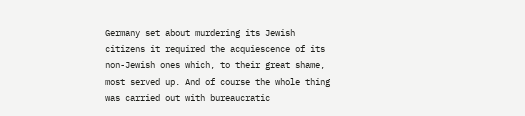Germany set about murdering its Jewish citizens it required the acquiescence of its non-Jewish ones which, to their great shame, most served up. And of course the whole thing was carried out with bureaucratic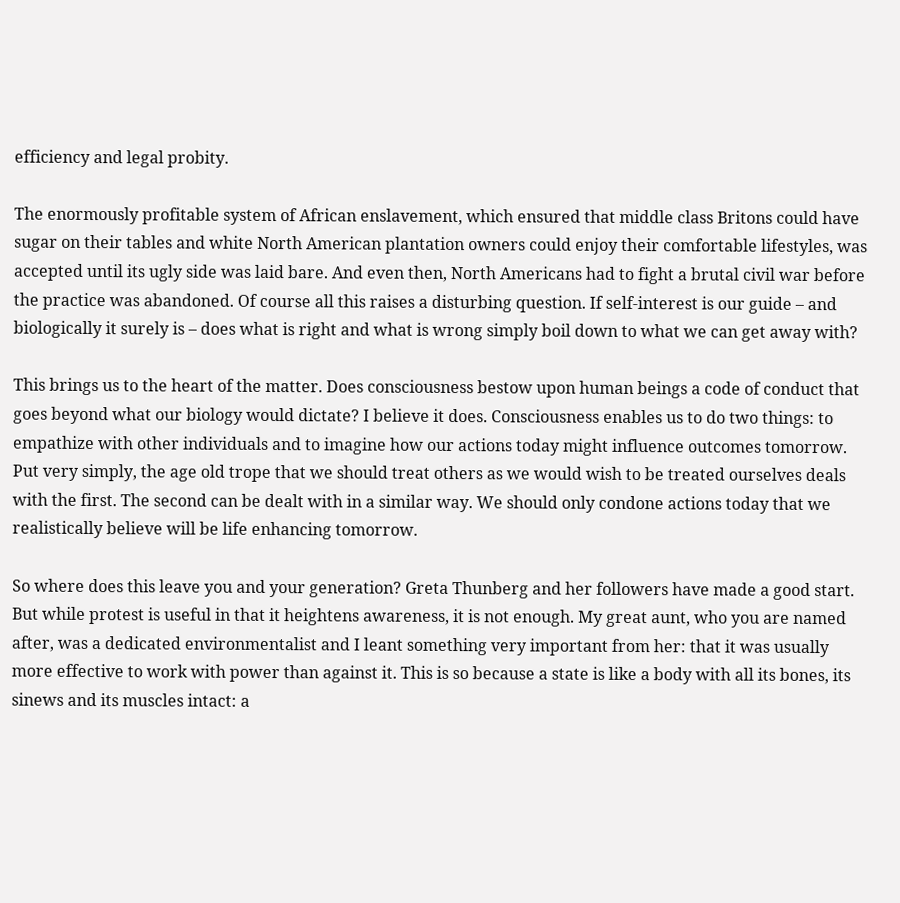efficiency and legal probity.

The enormously profitable system of African enslavement, which ensured that middle class Britons could have sugar on their tables and white North American plantation owners could enjoy their comfortable lifestyles, was accepted until its ugly side was laid bare. And even then, North Americans had to fight a brutal civil war before the practice was abandoned. Of course all this raises a disturbing question. If self-interest is our guide – and biologically it surely is – does what is right and what is wrong simply boil down to what we can get away with?

This brings us to the heart of the matter. Does consciousness bestow upon human beings a code of conduct that goes beyond what our biology would dictate? I believe it does. Consciousness enables us to do two things: to empathize with other individuals and to imagine how our actions today might influence outcomes tomorrow. Put very simply, the age old trope that we should treat others as we would wish to be treated ourselves deals with the first. The second can be dealt with in a similar way. We should only condone actions today that we realistically believe will be life enhancing tomorrow.

So where does this leave you and your generation? Greta Thunberg and her followers have made a good start. But while protest is useful in that it heightens awareness, it is not enough. My great aunt, who you are named after, was a dedicated environmentalist and I leant something very important from her: that it was usually more effective to work with power than against it. This is so because a state is like a body with all its bones, its sinews and its muscles intact: a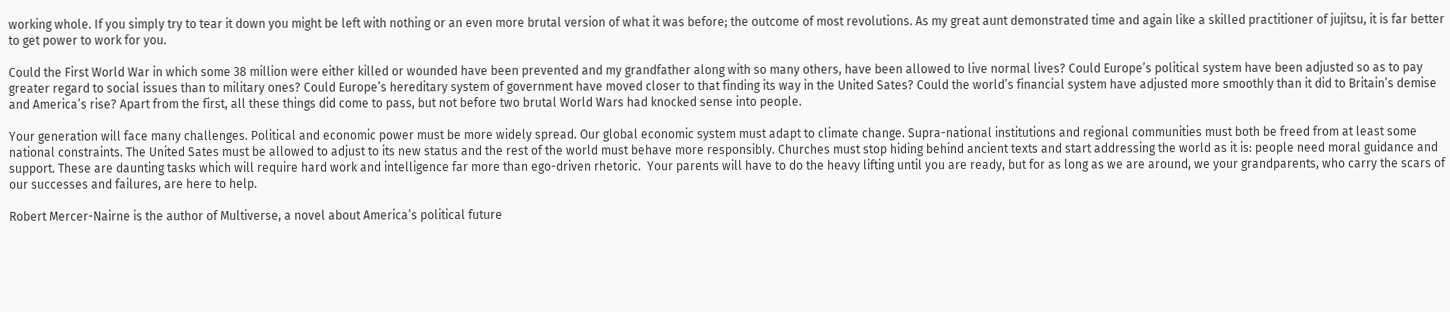working whole. If you simply try to tear it down you might be left with nothing or an even more brutal version of what it was before; the outcome of most revolutions. As my great aunt demonstrated time and again like a skilled practitioner of jujitsu, it is far better to get power to work for you.

Could the First World War in which some 38 million were either killed or wounded have been prevented and my grandfather along with so many others, have been allowed to live normal lives? Could Europe’s political system have been adjusted so as to pay greater regard to social issues than to military ones? Could Europe’s hereditary system of government have moved closer to that finding its way in the United Sates? Could the world’s financial system have adjusted more smoothly than it did to Britain’s demise and America’s rise? Apart from the first, all these things did come to pass, but not before two brutal World Wars had knocked sense into people.

Your generation will face many challenges. Political and economic power must be more widely spread. Our global economic system must adapt to climate change. Supra-national institutions and regional communities must both be freed from at least some national constraints. The United Sates must be allowed to adjust to its new status and the rest of the world must behave more responsibly. Churches must stop hiding behind ancient texts and start addressing the world as it is: people need moral guidance and support. These are daunting tasks which will require hard work and intelligence far more than ego-driven rhetoric.  Your parents will have to do the heavy lifting until you are ready, but for as long as we are around, we your grandparents, who carry the scars of our successes and failures, are here to help.

Robert Mercer-Nairne is the author of Multiverse, a novel about America’s political future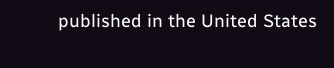published in the United States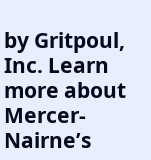by Gritpoul, Inc. Learn more about Mercer-Nairne’s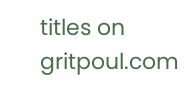titles on gritpoul.com